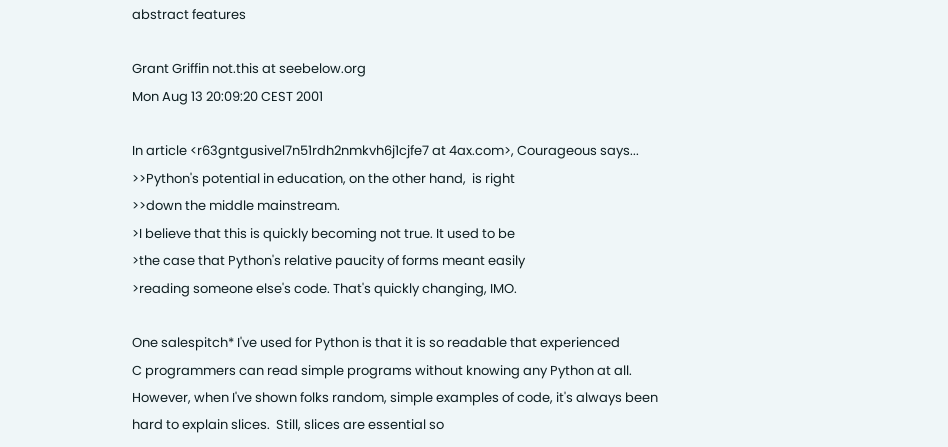abstract features

Grant Griffin not.this at seebelow.org
Mon Aug 13 20:09:20 CEST 2001

In article <r63gntgusivel7n51rdh2nmkvh6j1cjfe7 at 4ax.com>, Courageous says...
>>Python's potential in education, on the other hand,  is right
>>down the middle mainstream.
>I believe that this is quickly becoming not true. It used to be
>the case that Python's relative paucity of forms meant easily
>reading someone else's code. That's quickly changing, IMO.

One salespitch* I've used for Python is that it is so readable that experienced
C programmers can read simple programs without knowing any Python at all.
However, when I've shown folks random, simple examples of code, it's always been
hard to explain slices.  Still, slices are essential so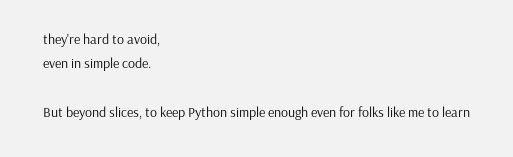they're hard to avoid,
even in simple code.

But beyond slices, to keep Python simple enough even for folks like me to learn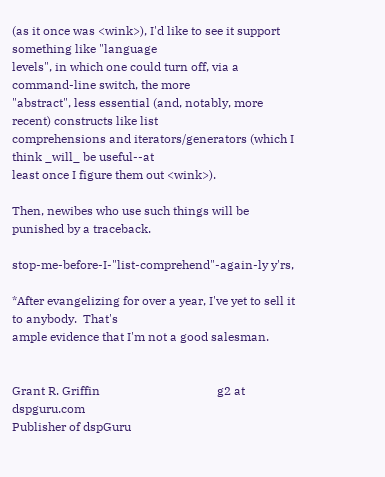(as it once was <wink>), I'd like to see it support something like "language
levels", in which one could turn off, via a command-line switch, the more
"abstract", less essential (and, notably, more recent) constructs like list
comprehensions and iterators/generators (which I think _will_ be useful--at
least once I figure them out <wink>).

Then, newibes who use such things will be punished by a traceback.

stop-me-before-I-"list-comprehend"-again-ly y'rs,

*After evangelizing for over a year, I've yet to sell it to anybody.  That's
ample evidence that I'm not a good salesman.


Grant R. Griffin                                       g2 at dspguru.com
Publisher of dspGuru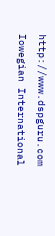http://www.dspguru.com
Iowegian International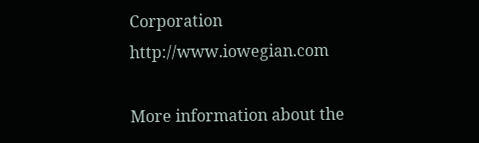Corporation            http://www.iowegian.com

More information about the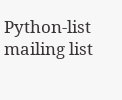Python-list mailing list